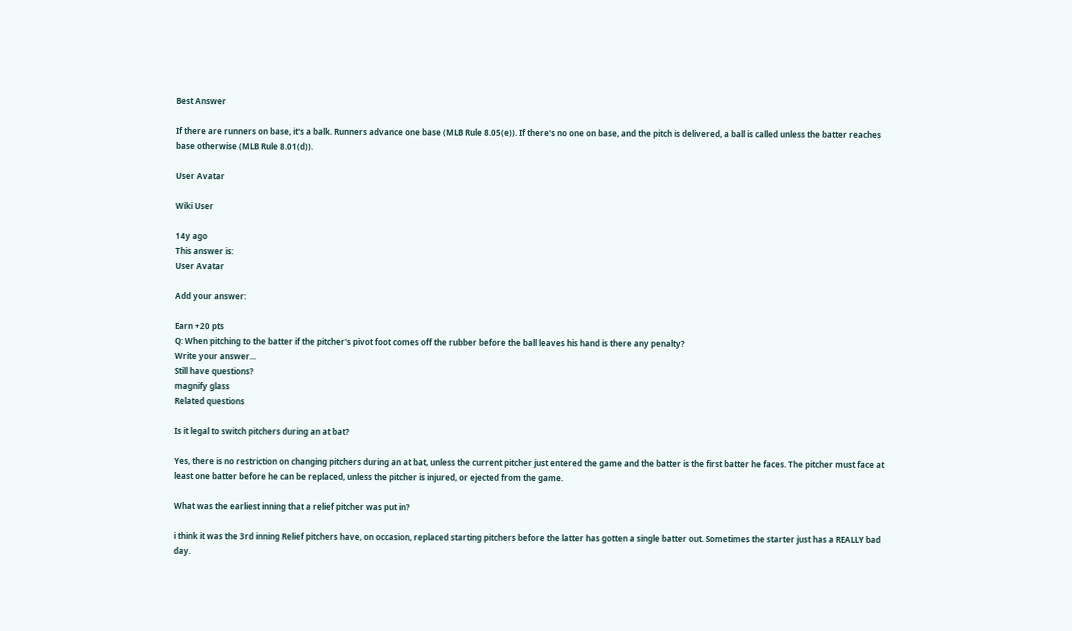Best Answer

If there are runners on base, it's a balk. Runners advance one base (MLB Rule 8.05(e)). If there's no one on base, and the pitch is delivered, a ball is called unless the batter reaches base otherwise (MLB Rule 8.01(d)).

User Avatar

Wiki User

14y ago
This answer is:
User Avatar

Add your answer:

Earn +20 pts
Q: When pitching to the batter if the pitcher's pivot foot comes off the rubber before the ball leaves his hand is there any penalty?
Write your answer...
Still have questions?
magnify glass
Related questions

Is it legal to switch pitchers during an at bat?

Yes, there is no restriction on changing pitchers during an at bat, unless the current pitcher just entered the game and the batter is the first batter he faces. The pitcher must face at least one batter before he can be replaced, unless the pitcher is injured, or ejected from the game.

What was the earliest inning that a relief pitcher was put in?

i think it was the 3rd inning Relief pitchers have, on occasion, replaced starting pitchers before the latter has gotten a single batter out. Sometimes the starter just has a REALLY bad day.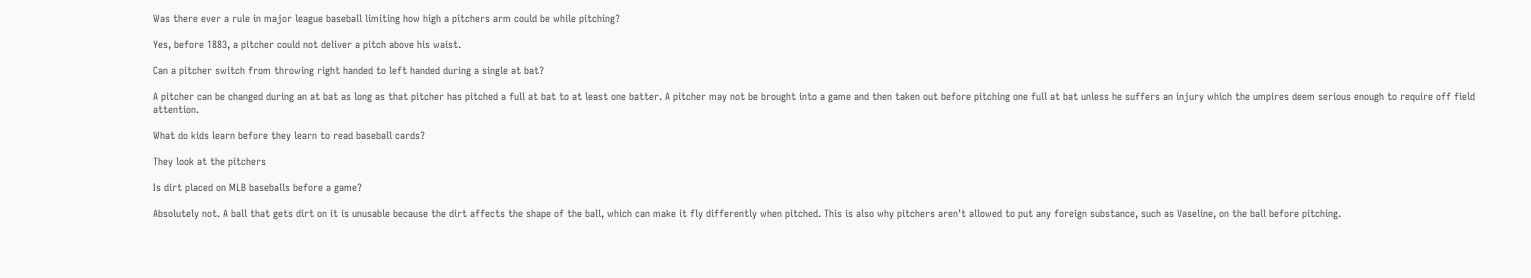Was there ever a rule in major league baseball limiting how high a pitchers arm could be while pitching?

Yes, before 1883, a pitcher could not deliver a pitch above his waist.

Can a pitcher switch from throwing right handed to left handed during a single at bat?

A pitcher can be changed during an at bat as long as that pitcher has pitched a full at bat to at least one batter. A pitcher may not be brought into a game and then taken out before pitching one full at bat unless he suffers an injury which the umpires deem serious enough to require off field attention.

What do kids learn before they learn to read baseball cards?

They look at the pitchers

Is dirt placed on MLB baseballs before a game?

Absolutely not. A ball that gets dirt on it is unusable because the dirt affects the shape of the ball, which can make it fly differently when pitched. This is also why pitchers aren't allowed to put any foreign substance, such as Vaseline, on the ball before pitching.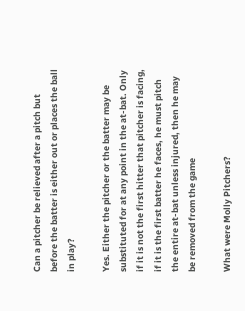Can a pitcher be relieved after a pitch but before the batter is either out or places the ball in play?

Yes. Either the pitcher or the batter may be substituted for at any point in the at-bat. Only if it is not the first hitter that pitcher is facing, if it is the first batter he faces, he must pitch the entire at-bat unless injured, then he may be removed from the game

What were Molly Pitchers?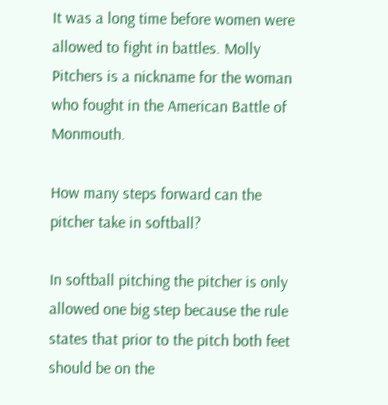It was a long time before women were allowed to fight in battles. Molly Pitchers is a nickname for the woman who fought in the American Battle of Monmouth.

How many steps forward can the pitcher take in softball?

In softball pitching the pitcher is only allowed one big step because the rule states that prior to the pitch both feet should be on the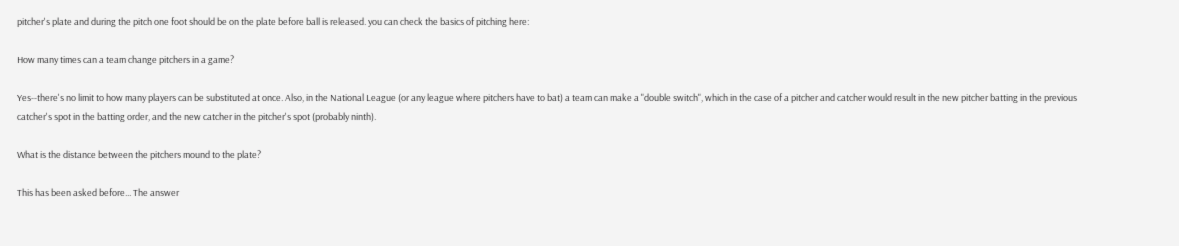pitcher's plate and during the pitch one foot should be on the plate before ball is released. you can check the basics of pitching here:

How many times can a team change pitchers in a game?

Yes--there's no limit to how many players can be substituted at once. Also, in the National League (or any league where pitchers have to bat) a team can make a "double switch", which in the case of a pitcher and catcher would result in the new pitcher batting in the previous catcher's spot in the batting order, and the new catcher in the pitcher's spot (probably ninth).

What is the distance between the pitchers mound to the plate?

This has been asked before... The answer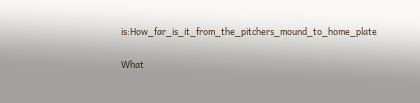is:How_far_is_it_from_the_pitchers_mound_to_home_plate

What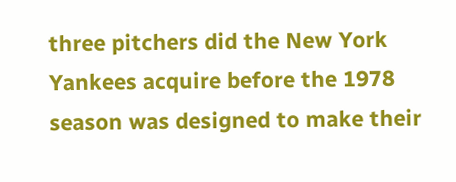three pitchers did the New York Yankees acquire before the 1978 season was designed to make their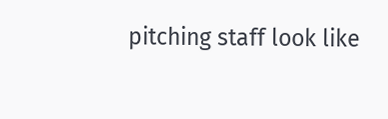pitching staff look like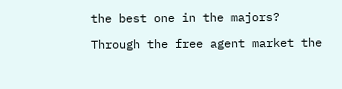the best one in the majors?

Through the free agent market the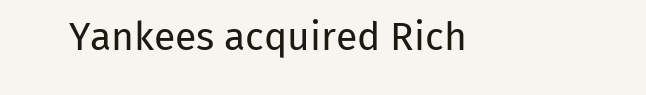Yankees acquired Rich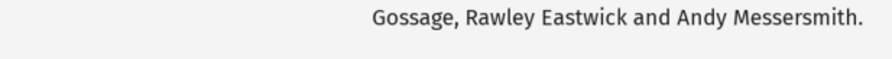Gossage, Rawley Eastwick and Andy Messersmith.